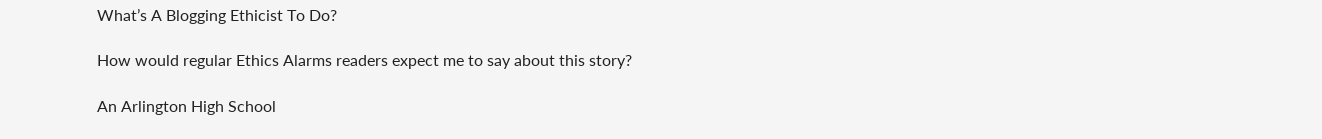What’s A Blogging Ethicist To Do?

How would regular Ethics Alarms readers expect me to say about this story?

An Arlington High School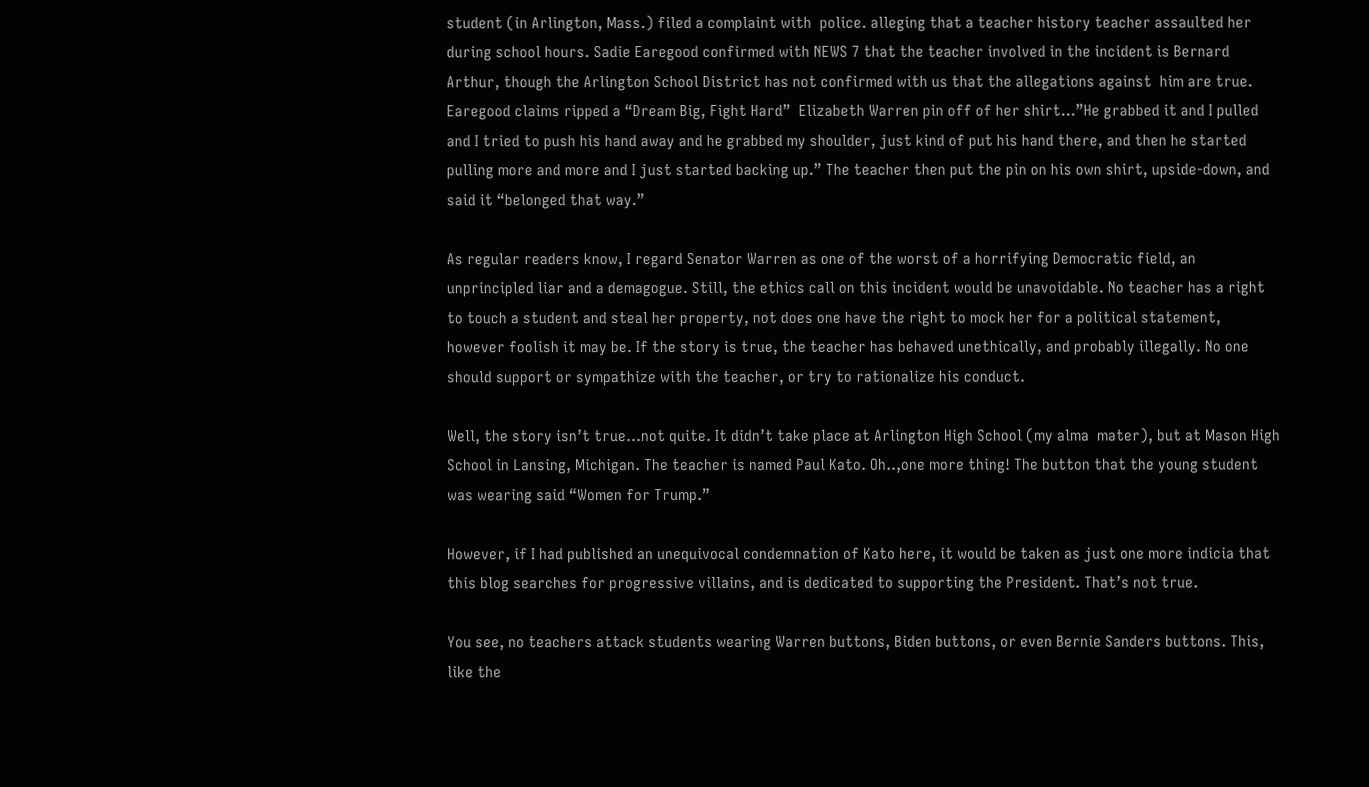student (in Arlington, Mass.) filed a complaint with  police. alleging that a teacher history teacher assaulted her during school hours. Sadie Earegood confirmed with NEWS 7 that the teacher involved in the incident is Bernard Arthur, though the Arlington School District has not confirmed with us that the allegations against  him are true. Earegood claims ripped a “Dream Big, Fight Hard”  Elizabeth Warren pin off of her shirt…”He grabbed it and I pulled and I tried to push his hand away and he grabbed my shoulder, just kind of put his hand there, and then he started pulling more and more and I just started backing up.” The teacher then put the pin on his own shirt, upside-down, and said it “belonged that way.”

As regular readers know, I regard Senator Warren as one of the worst of a horrifying Democratic field, an unprincipled liar and a demagogue. Still, the ethics call on this incident would be unavoidable. No teacher has a right to touch a student and steal her property, not does one have the right to mock her for a political statement, however foolish it may be. If the story is true, the teacher has behaved unethically, and probably illegally. No one should support or sympathize with the teacher, or try to rationalize his conduct.

Well, the story isn’t true…not quite. It didn’t take place at Arlington High School (my alma  mater), but at Mason High School in Lansing, Michigan. The teacher is named Paul Kato. Oh..,one more thing! The button that the young student was wearing said “Women for Trump.”

However, if I had published an unequivocal condemnation of Kato here, it would be taken as just one more indicia that this blog searches for progressive villains, and is dedicated to supporting the President. That’s not true.

You see, no teachers attack students wearing Warren buttons, Biden buttons, or even Bernie Sanders buttons. This, like the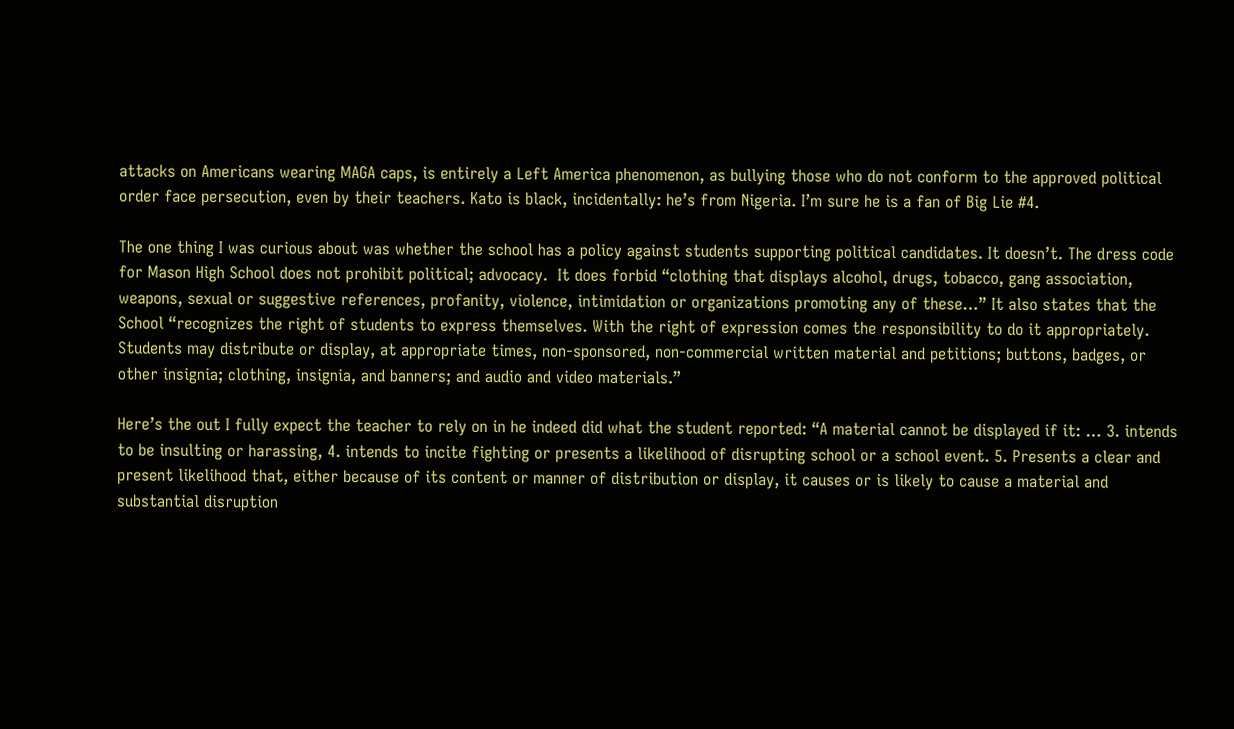attacks on Americans wearing MAGA caps, is entirely a Left America phenomenon, as bullying those who do not conform to the approved political order face persecution, even by their teachers. Kato is black, incidentally: he’s from Nigeria. I’m sure he is a fan of Big Lie #4.

The one thing I was curious about was whether the school has a policy against students supporting political candidates. It doesn’t. The dress code for Mason High School does not prohibit political; advocacy.  It does forbid “clothing that displays alcohol, drugs, tobacco, gang association, weapons, sexual or suggestive references, profanity, violence, intimidation or organizations promoting any of these…” It also states that the School “recognizes the right of students to express themselves. With the right of expression comes the responsibility to do it appropriately. Students may distribute or display, at appropriate times, non-sponsored, non-commercial written material and petitions; buttons, badges, or other insignia; clothing, insignia, and banners; and audio and video materials.”

Here’s the out I fully expect the teacher to rely on in he indeed did what the student reported: “A material cannot be displayed if it: … 3. intends to be insulting or harassing, 4. intends to incite fighting or presents a likelihood of disrupting school or a school event. 5. Presents a clear and present likelihood that, either because of its content or manner of distribution or display, it causes or is likely to cause a material and substantial disruption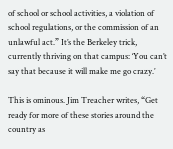of school or school activities, a violation of school regulations, or the commission of an unlawful act.” It’s the Berkeley trick, currently thriving on that campus: ‘You can’t say that because it will make me go crazy.’

This is ominous. Jim Treacher writes, “Get ready for more of these stories around the country as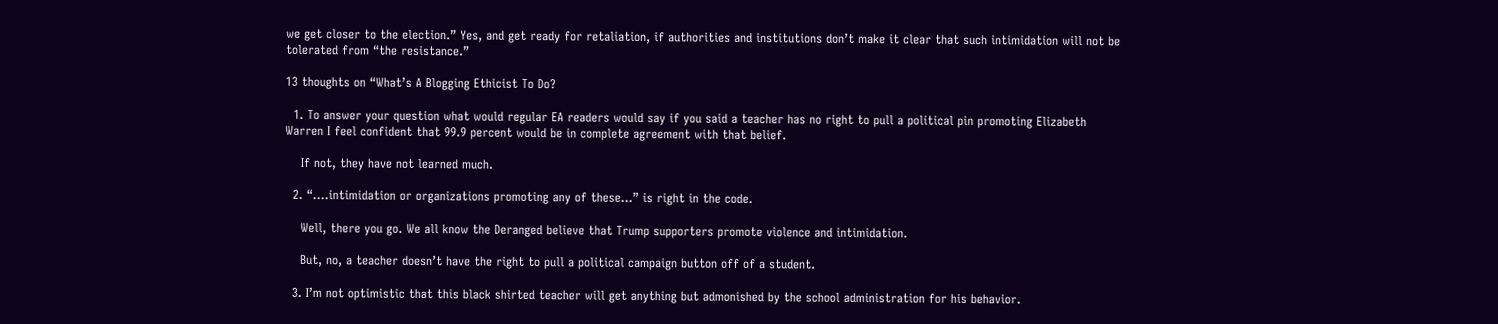we get closer to the election.” Yes, and get ready for retaliation, if authorities and institutions don’t make it clear that such intimidation will not be tolerated from “the resistance.”

13 thoughts on “What’s A Blogging Ethicist To Do?

  1. To answer your question what would regular EA readers would say if you said a teacher has no right to pull a political pin promoting Elizabeth Warren I feel confident that 99.9 percent would be in complete agreement with that belief.

    If not, they have not learned much.

  2. “….intimidation or organizations promoting any of these…” is right in the code.

    Well, there you go. We all know the Deranged believe that Trump supporters promote violence and intimidation.

    But, no, a teacher doesn’t have the right to pull a political campaign button off of a student.

  3. I’m not optimistic that this black shirted teacher will get anything but admonished by the school administration for his behavior.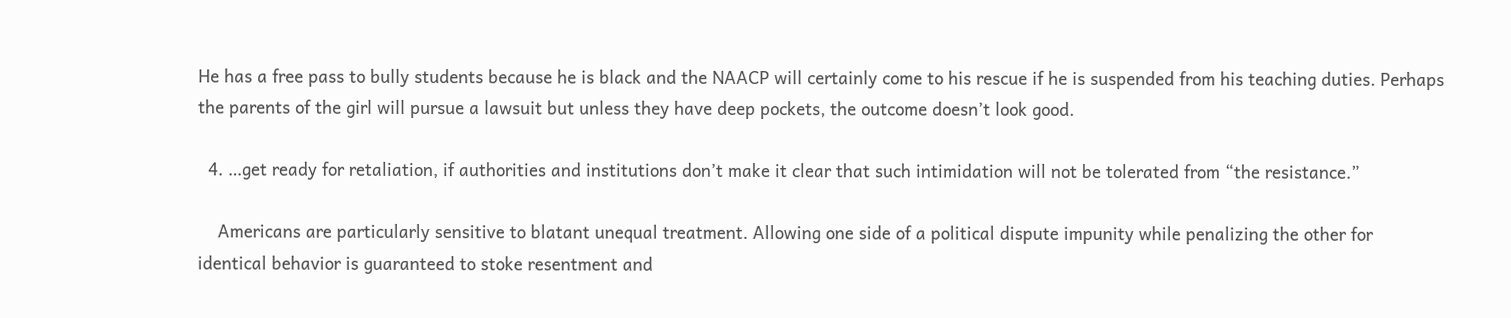He has a free pass to bully students because he is black and the NAACP will certainly come to his rescue if he is suspended from his teaching duties. Perhaps the parents of the girl will pursue a lawsuit but unless they have deep pockets, the outcome doesn’t look good.

  4. …get ready for retaliation, if authorities and institutions don’t make it clear that such intimidation will not be tolerated from “the resistance.”

    Americans are particularly sensitive to blatant unequal treatment. Allowing one side of a political dispute impunity while penalizing the other for identical behavior is guaranteed to stoke resentment and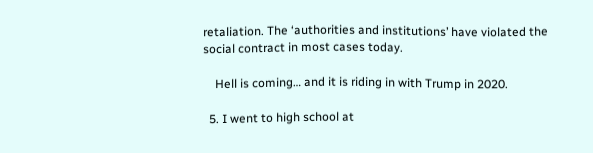retaliation. The ‘authorities and institutions’ have violated the social contract in most cases today.

    Hell is coming… and it is riding in with Trump in 2020.

  5. I went to high school at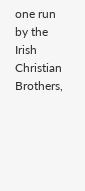one run by the Irish Christian Brothers,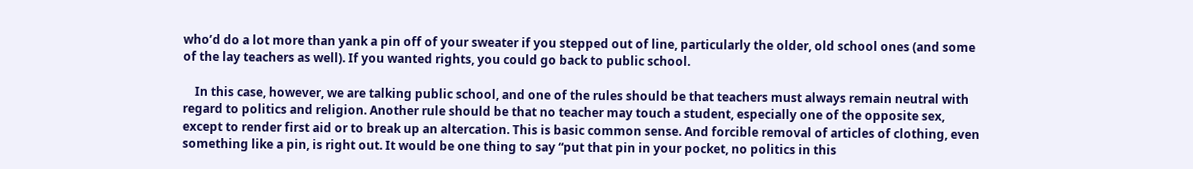who’d do a lot more than yank a pin off of your sweater if you stepped out of line, particularly the older, old school ones (and some of the lay teachers as well). If you wanted rights, you could go back to public school.

    In this case, however, we are talking public school, and one of the rules should be that teachers must always remain neutral with regard to politics and religion. Another rule should be that no teacher may touch a student, especially one of the opposite sex, except to render first aid or to break up an altercation. This is basic common sense. And forcible removal of articles of clothing, even something like a pin, is right out. It would be one thing to say “put that pin in your pocket, no politics in this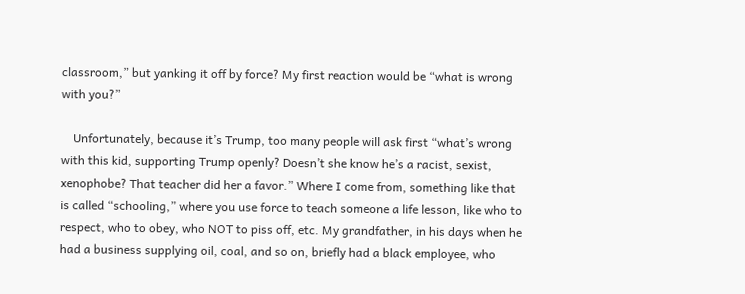classroom,” but yanking it off by force? My first reaction would be “what is wrong with you?”

    Unfortunately, because it’s Trump, too many people will ask first “what’s wrong with this kid, supporting Trump openly? Doesn’t she know he’s a racist, sexist, xenophobe? That teacher did her a favor.” Where I come from, something like that is called “schooling,” where you use force to teach someone a life lesson, like who to respect, who to obey, who NOT to piss off, etc. My grandfather, in his days when he had a business supplying oil, coal, and so on, briefly had a black employee, who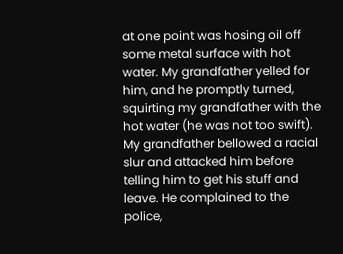at one point was hosing oil off some metal surface with hot water. My grandfather yelled for him, and he promptly turned, squirting my grandfather with the hot water (he was not too swift). My grandfather bellowed a racial slur and attacked him before telling him to get his stuff and leave. He complained to the police,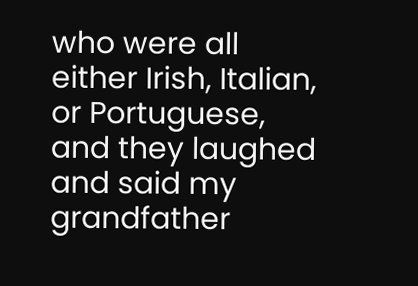who were all either Irish, Italian, or Portuguese, and they laughed and said my grandfather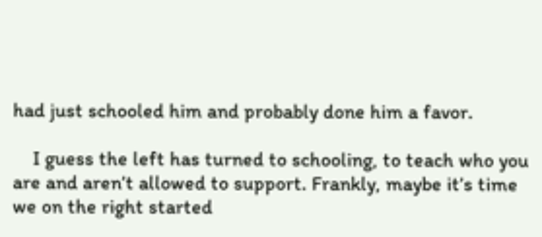had just schooled him and probably done him a favor.

    I guess the left has turned to schooling, to teach who you are and aren’t allowed to support. Frankly, maybe it’s time we on the right started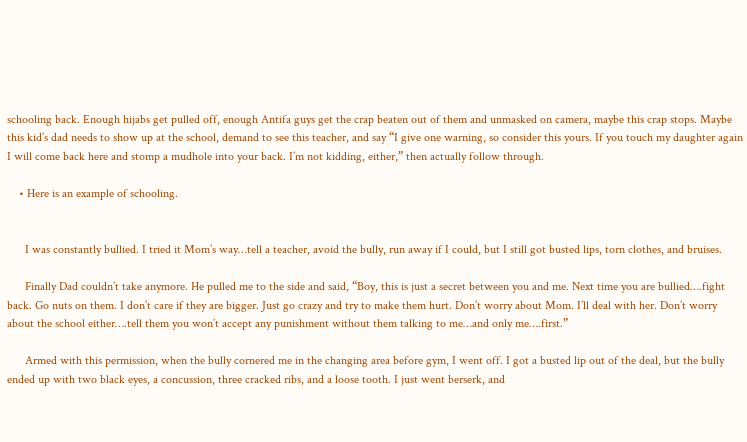schooling back. Enough hijabs get pulled off, enough Antifa guys get the crap beaten out of them and unmasked on camera, maybe this crap stops. Maybe this kid’s dad needs to show up at the school, demand to see this teacher, and say “I give one warning, so consider this yours. If you touch my daughter again I will come back here and stomp a mudhole into your back. I’m not kidding, either,” then actually follow through.

    • Here is an example of schooling.


      I was constantly bullied. I tried it Mom’s way…tell a teacher, avoid the bully, run away if I could, but I still got busted lips, torn clothes, and bruises.

      Finally Dad couldn’t take anymore. He pulled me to the side and said, “Boy, this is just a secret between you and me. Next time you are bullied….fight back. Go nuts on them. I don’t care if they are bigger. Just go crazy and try to make them hurt. Don’t worry about Mom. I’ll deal with her. Don’t worry about the school either….tell them you won’t accept any punishment without them talking to me…and only me….first.”

      Armed with this permission, when the bully cornered me in the changing area before gym, I went off. I got a busted lip out of the deal, but the bully ended up with two black eyes, a concussion, three cracked ribs, and a loose tooth. I just went berserk, and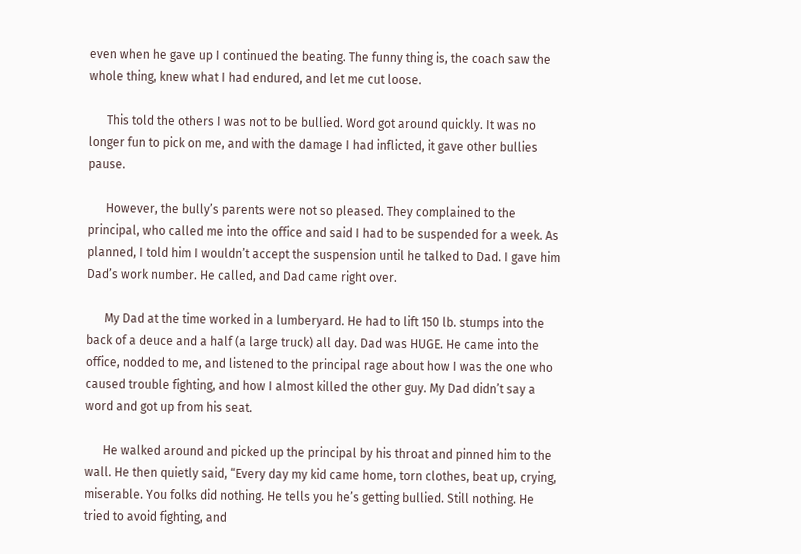even when he gave up I continued the beating. The funny thing is, the coach saw the whole thing, knew what I had endured, and let me cut loose.

      This told the others I was not to be bullied. Word got around quickly. It was no longer fun to pick on me, and with the damage I had inflicted, it gave other bullies pause.

      However, the bully’s parents were not so pleased. They complained to the principal, who called me into the office and said I had to be suspended for a week. As planned, I told him I wouldn’t accept the suspension until he talked to Dad. I gave him Dad’s work number. He called, and Dad came right over.

      My Dad at the time worked in a lumberyard. He had to lift 150 lb. stumps into the back of a deuce and a half (a large truck) all day. Dad was HUGE. He came into the office, nodded to me, and listened to the principal rage about how I was the one who caused trouble fighting, and how I almost killed the other guy. My Dad didn’t say a word and got up from his seat.

      He walked around and picked up the principal by his throat and pinned him to the wall. He then quietly said, “Every day my kid came home, torn clothes, beat up, crying, miserable. You folks did nothing. He tells you he’s getting bullied. Still nothing. He tried to avoid fighting, and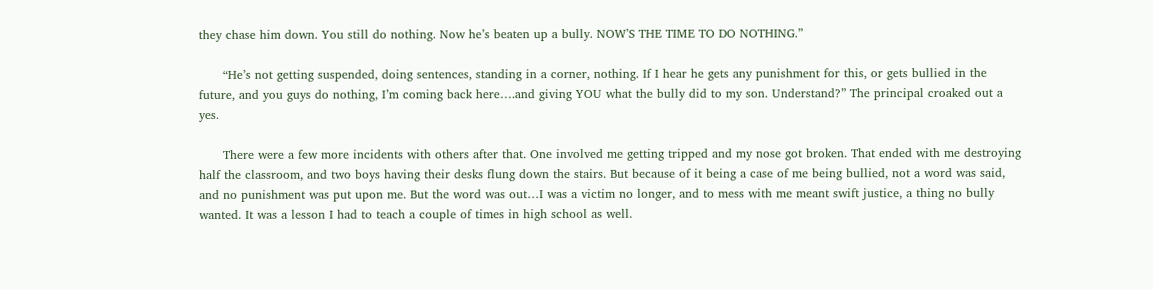they chase him down. You still do nothing. Now he’s beaten up a bully. NOW’S THE TIME TO DO NOTHING.”

      “He’s not getting suspended, doing sentences, standing in a corner, nothing. If I hear he gets any punishment for this, or gets bullied in the future, and you guys do nothing, I’m coming back here….and giving YOU what the bully did to my son. Understand?” The principal croaked out a yes.

      There were a few more incidents with others after that. One involved me getting tripped and my nose got broken. That ended with me destroying half the classroom, and two boys having their desks flung down the stairs. But because of it being a case of me being bullied, not a word was said, and no punishment was put upon me. But the word was out…I was a victim no longer, and to mess with me meant swift justice, a thing no bully wanted. It was a lesson I had to teach a couple of times in high school as well.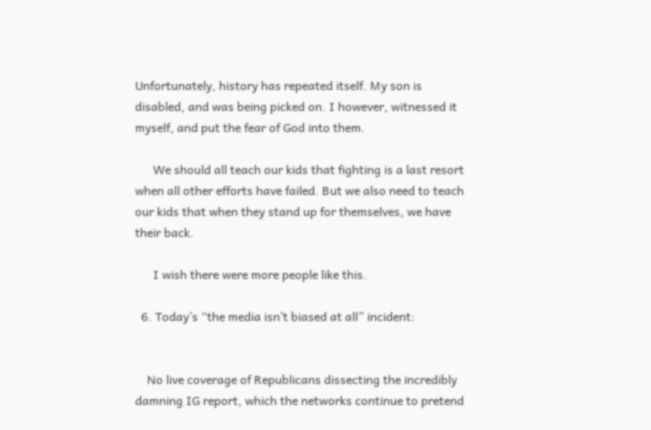Unfortunately, history has repeated itself. My son is disabled, and was being picked on. I however, witnessed it myself, and put the fear of God into them.

      We should all teach our kids that fighting is a last resort when all other efforts have failed. But we also need to teach our kids that when they stand up for themselves, we have their back.

      I wish there were more people like this.

  6. Today’s “the media isn’t biased at all” incident:


    No live coverage of Republicans dissecting the incredibly damning IG report, which the networks continue to pretend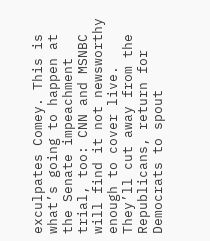exculpates Comey. This is what’s going to happen at the Senate impeachment trial, too: CNN and MSNBC will find it not newsworthy enough to cover live. They’ll cut away from the Republicans, return for Democrats to spout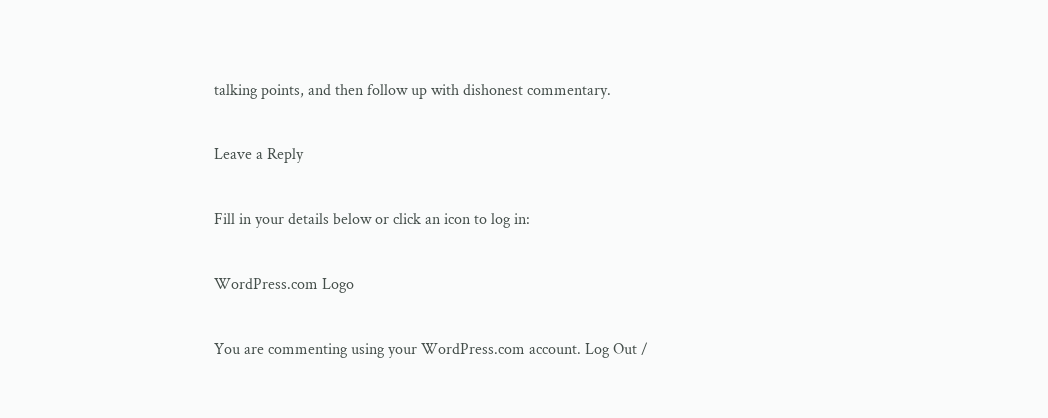talking points, and then follow up with dishonest commentary.

Leave a Reply

Fill in your details below or click an icon to log in:

WordPress.com Logo

You are commenting using your WordPress.com account. Log Out /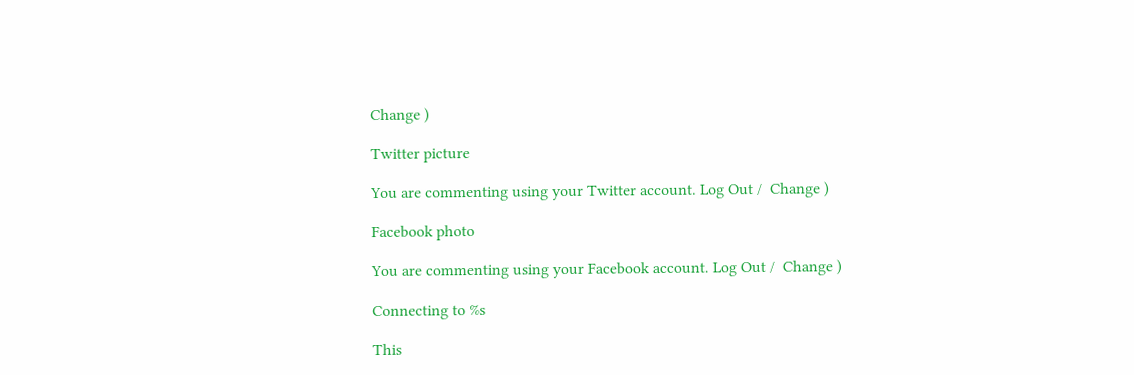Change )

Twitter picture

You are commenting using your Twitter account. Log Out /  Change )

Facebook photo

You are commenting using your Facebook account. Log Out /  Change )

Connecting to %s

This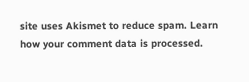site uses Akismet to reduce spam. Learn how your comment data is processed.